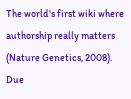The world's first wiki where authorship really matters (Nature Genetics, 2008). Due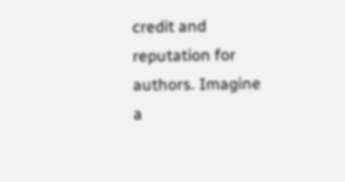credit and reputation for authors. Imagine a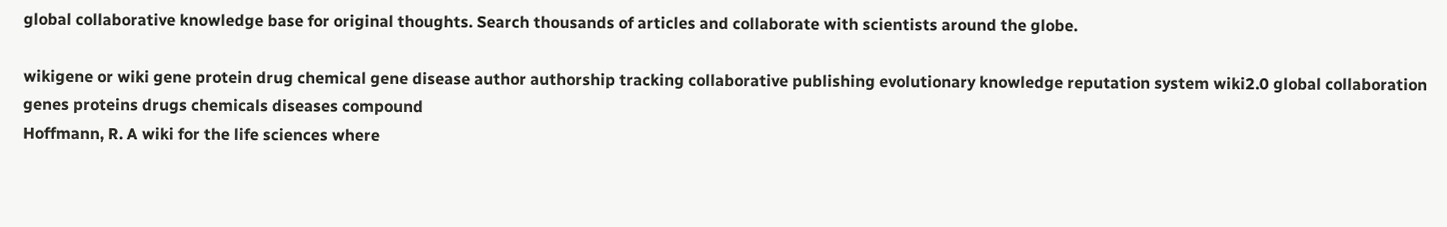global collaborative knowledge base for original thoughts. Search thousands of articles and collaborate with scientists around the globe.

wikigene or wiki gene protein drug chemical gene disease author authorship tracking collaborative publishing evolutionary knowledge reputation system wiki2.0 global collaboration genes proteins drugs chemicals diseases compound
Hoffmann, R. A wiki for the life sciences where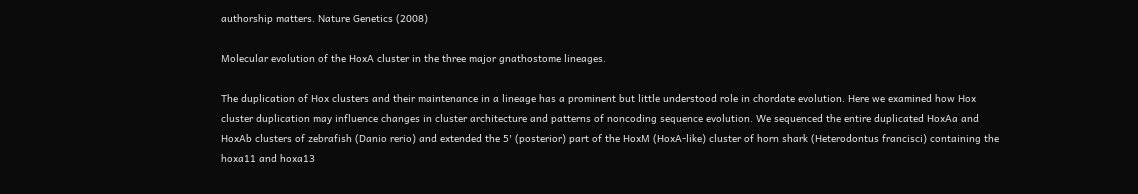authorship matters. Nature Genetics (2008)

Molecular evolution of the HoxA cluster in the three major gnathostome lineages.

The duplication of Hox clusters and their maintenance in a lineage has a prominent but little understood role in chordate evolution. Here we examined how Hox cluster duplication may influence changes in cluster architecture and patterns of noncoding sequence evolution. We sequenced the entire duplicated HoxAa and HoxAb clusters of zebrafish (Danio rerio) and extended the 5' (posterior) part of the HoxM (HoxA-like) cluster of horn shark (Heterodontus francisci) containing the hoxa11 and hoxa13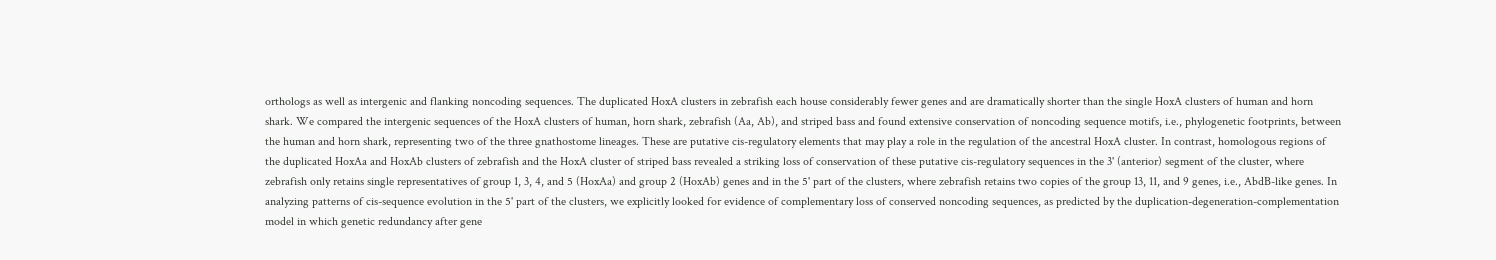orthologs as well as intergenic and flanking noncoding sequences. The duplicated HoxA clusters in zebrafish each house considerably fewer genes and are dramatically shorter than the single HoxA clusters of human and horn shark. We compared the intergenic sequences of the HoxA clusters of human, horn shark, zebrafish (Aa, Ab), and striped bass and found extensive conservation of noncoding sequence motifs, i.e., phylogenetic footprints, between the human and horn shark, representing two of the three gnathostome lineages. These are putative cis-regulatory elements that may play a role in the regulation of the ancestral HoxA cluster. In contrast, homologous regions of the duplicated HoxAa and HoxAb clusters of zebrafish and the HoxA cluster of striped bass revealed a striking loss of conservation of these putative cis-regulatory sequences in the 3' (anterior) segment of the cluster, where zebrafish only retains single representatives of group 1, 3, 4, and 5 (HoxAa) and group 2 (HoxAb) genes and in the 5' part of the clusters, where zebrafish retains two copies of the group 13, 11, and 9 genes, i.e., AbdB-like genes. In analyzing patterns of cis-sequence evolution in the 5' part of the clusters, we explicitly looked for evidence of complementary loss of conserved noncoding sequences, as predicted by the duplication-degeneration-complementation model in which genetic redundancy after gene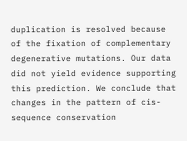duplication is resolved because of the fixation of complementary degenerative mutations. Our data did not yield evidence supporting this prediction. We conclude that changes in the pattern of cis-sequence conservation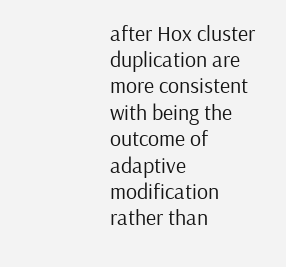after Hox cluster duplication are more consistent with being the outcome of adaptive modification rather than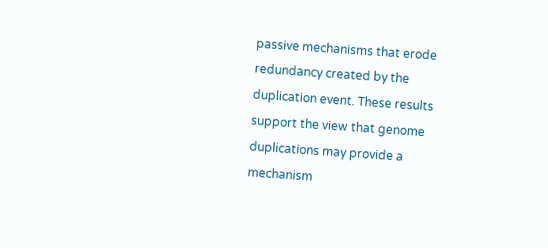passive mechanisms that erode redundancy created by the duplication event. These results support the view that genome duplications may provide a mechanism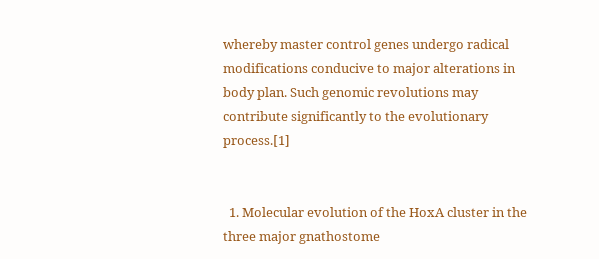whereby master control genes undergo radical modifications conducive to major alterations in body plan. Such genomic revolutions may contribute significantly to the evolutionary process.[1]


  1. Molecular evolution of the HoxA cluster in the three major gnathostome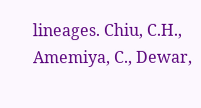lineages. Chiu, C.H., Amemiya, C., Dewar,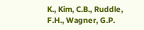K., Kim, C.B., Ruddle, F.H., Wagner, G.P.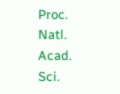Proc. Natl. Acad. Sci.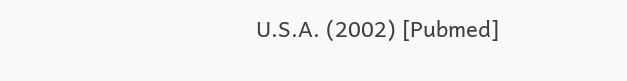U.S.A. (2002) [Pubmed]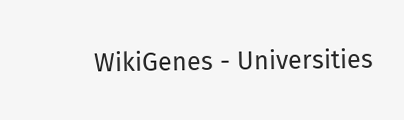WikiGenes - Universities